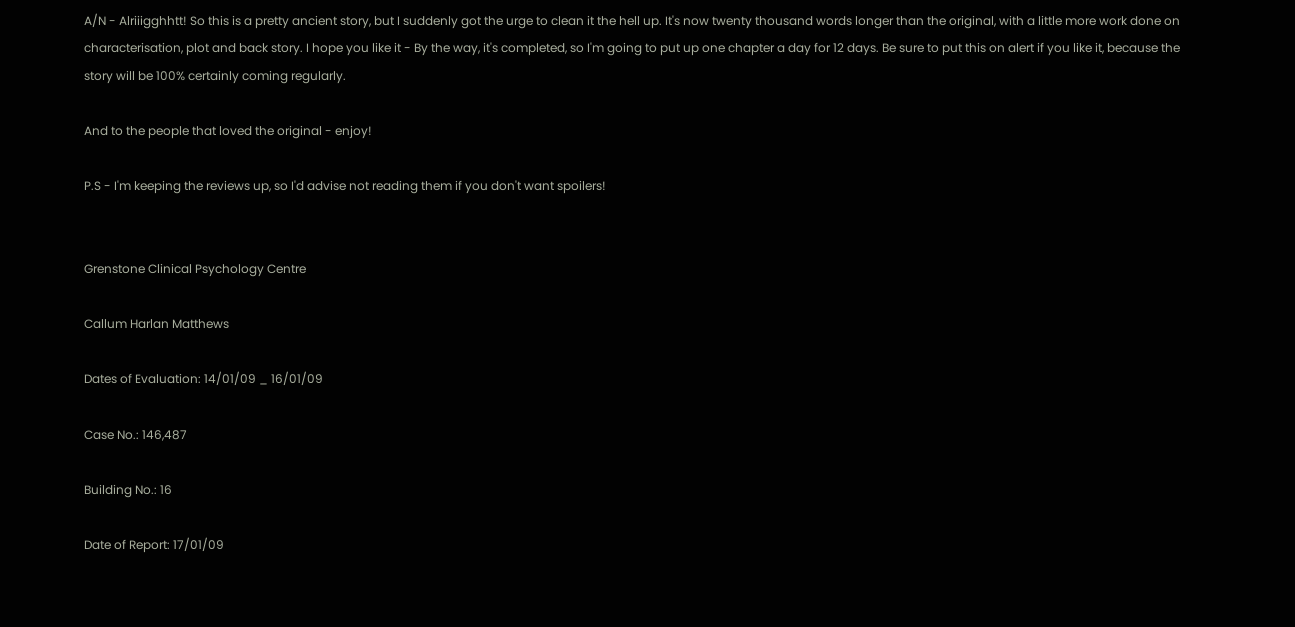A/N - Alriiigghhtt! So this is a pretty ancient story, but I suddenly got the urge to clean it the hell up. It's now twenty thousand words longer than the original, with a little more work done on characterisation, plot and back story. I hope you like it - By the way, it's completed, so I'm going to put up one chapter a day for 12 days. Be sure to put this on alert if you like it, because the story will be 100% certainly coming regularly.

And to the people that loved the original - enjoy!

P.S - I'm keeping the reviews up, so I'd advise not reading them if you don't want spoilers!


Grenstone Clinical Psychology Centre

Callum Harlan Matthews

Dates of Evaluation: 14/01/09 _ 16/01/09

Case No.: 146,487

Building No.: 16

Date of Report: 17/01/09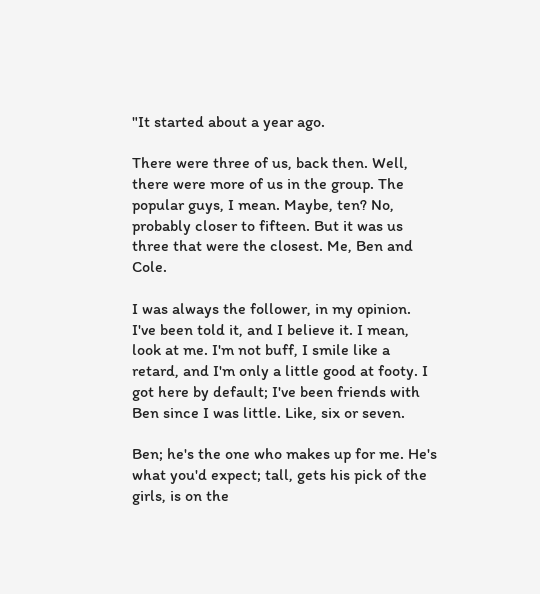"It started about a year ago.

There were three of us, back then. Well, there were more of us in the group. The popular guys, I mean. Maybe, ten? No, probably closer to fifteen. But it was us three that were the closest. Me, Ben and Cole.

I was always the follower, in my opinion. I've been told it, and I believe it. I mean, look at me. I'm not buff, I smile like a retard, and I'm only a little good at footy. I got here by default; I've been friends with Ben since I was little. Like, six or seven.

Ben; he's the one who makes up for me. He's what you'd expect; tall, gets his pick of the girls, is on the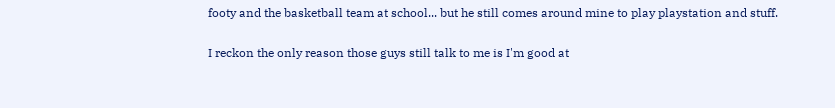footy and the basketball team at school... but he still comes around mine to play playstation and stuff.

I reckon the only reason those guys still talk to me is I'm good at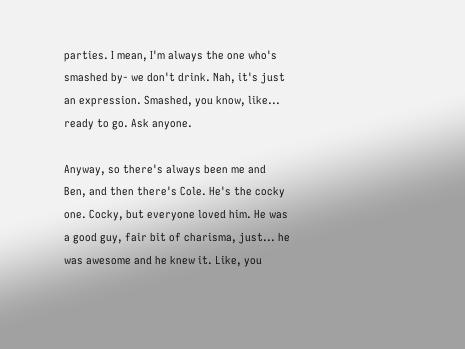parties. I mean, I'm always the one who's smashed by- we don't drink. Nah, it's just an expression. Smashed, you know, like... ready to go. Ask anyone.

Anyway, so there's always been me and Ben, and then there's Cole. He's the cocky one. Cocky, but everyone loved him. He was a good guy, fair bit of charisma, just... he was awesome and he knew it. Like, you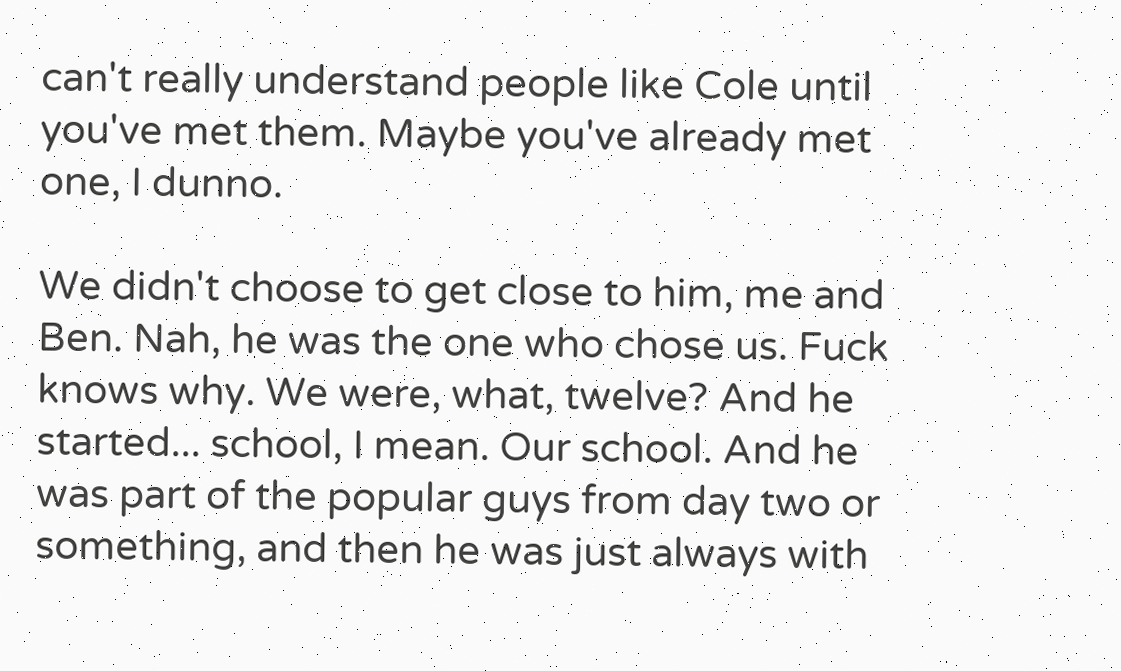can't really understand people like Cole until you've met them. Maybe you've already met one, I dunno.

We didn't choose to get close to him, me and Ben. Nah, he was the one who chose us. Fuck knows why. We were, what, twelve? And he started... school, I mean. Our school. And he was part of the popular guys from day two or something, and then he was just always with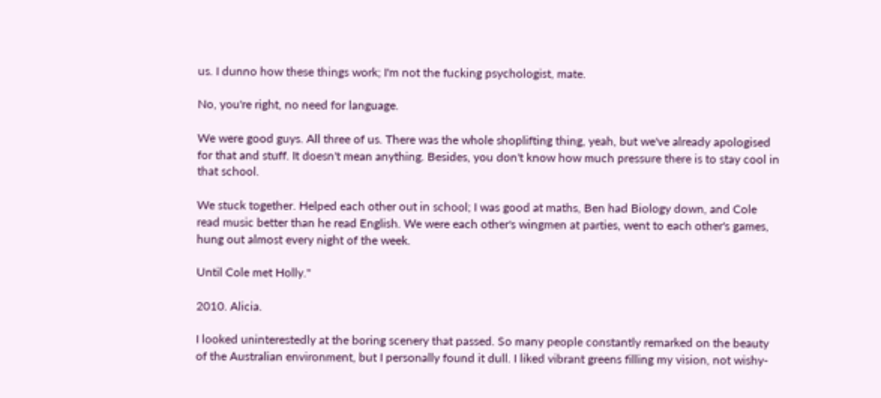us. I dunno how these things work; I'm not the fucking psychologist, mate.

No, you're right, no need for language.

We were good guys. All three of us. There was the whole shoplifting thing, yeah, but we've already apologised for that and stuff. It doesn't mean anything. Besides, you don't know how much pressure there is to stay cool in that school.

We stuck together. Helped each other out in school; I was good at maths, Ben had Biology down, and Cole read music better than he read English. We were each other's wingmen at parties, went to each other's games, hung out almost every night of the week.

Until Cole met Holly."

2010. Alicia.

I looked uninterestedly at the boring scenery that passed. So many people constantly remarked on the beauty of the Australian environment, but I personally found it dull. I liked vibrant greens filling my vision, not wishy-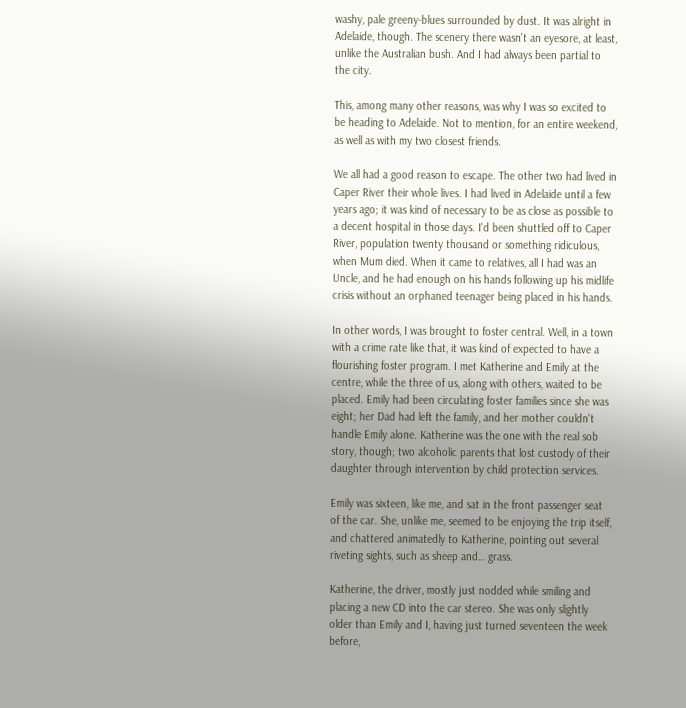washy, pale greeny-blues surrounded by dust. It was alright in Adelaide, though. The scenery there wasn't an eyesore, at least, unlike the Australian bush. And I had always been partial to the city.

This, among many other reasons, was why I was so excited to be heading to Adelaide. Not to mention, for an entire weekend, as well as with my two closest friends.

We all had a good reason to escape. The other two had lived in Caper River their whole lives. I had lived in Adelaide until a few years ago; it was kind of necessary to be as close as possible to a decent hospital in those days. I'd been shuttled off to Caper River, population twenty thousand or something ridiculous, when Mum died. When it came to relatives, all I had was an Uncle, and he had enough on his hands following up his midlife crisis without an orphaned teenager being placed in his hands.

In other words, I was brought to foster central. Well, in a town with a crime rate like that, it was kind of expected to have a flourishing foster program. I met Katherine and Emily at the centre, while the three of us, along with others, waited to be placed. Emily had been circulating foster families since she was eight; her Dad had left the family, and her mother couldn't handle Emily alone. Katherine was the one with the real sob story, though; two alcoholic parents that lost custody of their daughter through intervention by child protection services.

Emily was sixteen, like me, and sat in the front passenger seat of the car. She, unlike me, seemed to be enjoying the trip itself, and chattered animatedly to Katherine, pointing out several riveting sights, such as sheep and… grass.

Katherine, the driver, mostly just nodded while smiling and placing a new CD into the car stereo. She was only slightly older than Emily and I, having just turned seventeen the week before,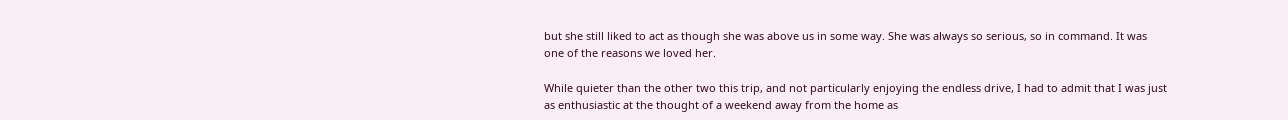but she still liked to act as though she was above us in some way. She was always so serious, so in command. It was one of the reasons we loved her.

While quieter than the other two this trip, and not particularly enjoying the endless drive, I had to admit that I was just as enthusiastic at the thought of a weekend away from the home as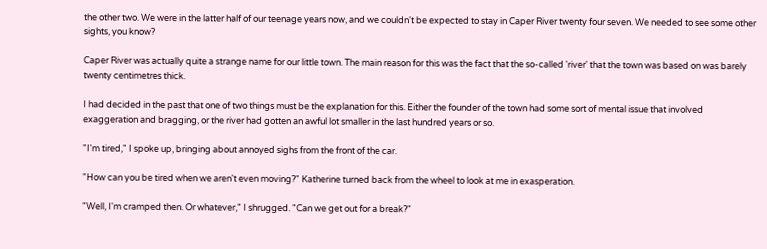the other two. We were in the latter half of our teenage years now, and we couldn't be expected to stay in Caper River twenty four seven. We needed to see some other sights, you know?

Caper River was actually quite a strange name for our little town. The main reason for this was the fact that the so-called 'river' that the town was based on was barely twenty centimetres thick.

I had decided in the past that one of two things must be the explanation for this. Either the founder of the town had some sort of mental issue that involved exaggeration and bragging, or the river had gotten an awful lot smaller in the last hundred years or so.

"I'm tired," I spoke up, bringing about annoyed sighs from the front of the car.

"How can you be tired when we aren't even moving?" Katherine turned back from the wheel to look at me in exasperation.

"Well, I'm cramped then. Or whatever," I shrugged. "Can we get out for a break?"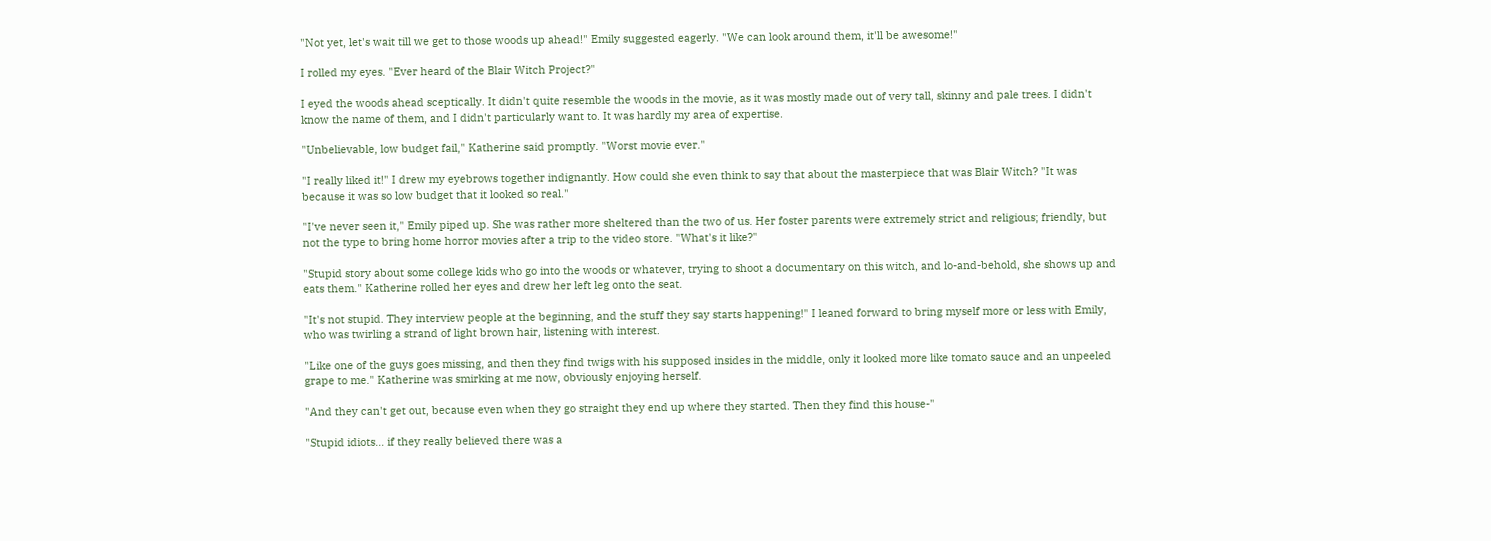"Not yet, let's wait till we get to those woods up ahead!" Emily suggested eagerly. "We can look around them, it'll be awesome!"

I rolled my eyes. "Ever heard of the Blair Witch Project?"

I eyed the woods ahead sceptically. It didn't quite resemble the woods in the movie, as it was mostly made out of very tall, skinny and pale trees. I didn't know the name of them, and I didn't particularly want to. It was hardly my area of expertise.

"Unbelievable, low budget fail," Katherine said promptly. "Worst movie ever."

"I really liked it!" I drew my eyebrows together indignantly. How could she even think to say that about the masterpiece that was Blair Witch? "It was because it was so low budget that it looked so real."

"I've never seen it," Emily piped up. She was rather more sheltered than the two of us. Her foster parents were extremely strict and religious; friendly, but not the type to bring home horror movies after a trip to the video store. "What's it like?"

"Stupid story about some college kids who go into the woods or whatever, trying to shoot a documentary on this witch, and lo-and-behold, she shows up and eats them." Katherine rolled her eyes and drew her left leg onto the seat.

"It's not stupid. They interview people at the beginning, and the stuff they say starts happening!" I leaned forward to bring myself more or less with Emily, who was twirling a strand of light brown hair, listening with interest.

"Like one of the guys goes missing, and then they find twigs with his supposed insides in the middle, only it looked more like tomato sauce and an unpeeled grape to me." Katherine was smirking at me now, obviously enjoying herself.

"And they can't get out, because even when they go straight they end up where they started. Then they find this house-"

"Stupid idiots… if they really believed there was a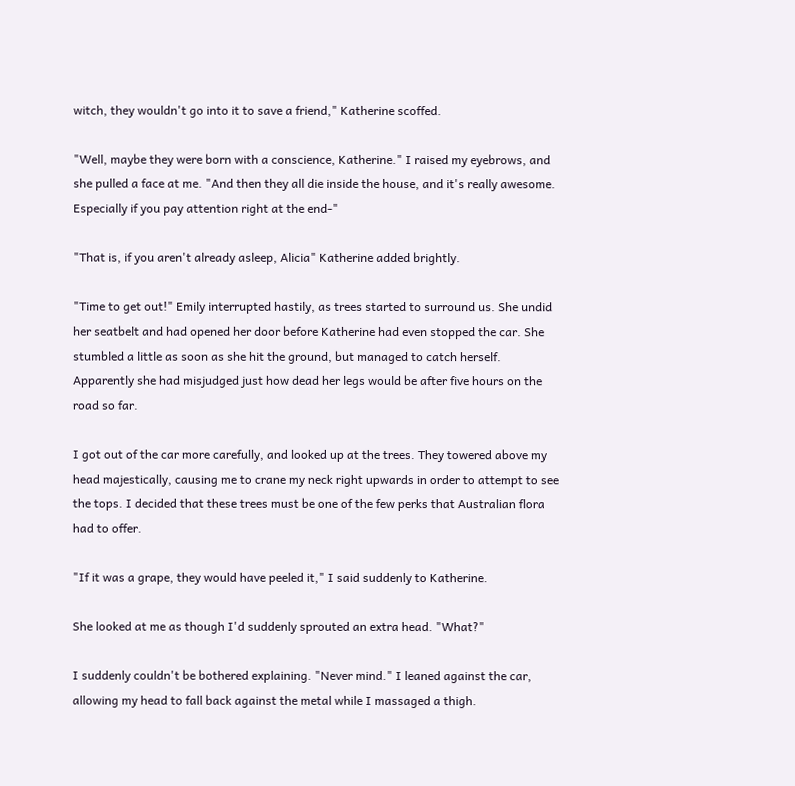witch, they wouldn't go into it to save a friend," Katherine scoffed.

"Well, maybe they were born with a conscience, Katherine." I raised my eyebrows, and she pulled a face at me. "And then they all die inside the house, and it's really awesome. Especially if you pay attention right at the end-"

"That is, if you aren't already asleep, Alicia" Katherine added brightly.

"Time to get out!" Emily interrupted hastily, as trees started to surround us. She undid her seatbelt and had opened her door before Katherine had even stopped the car. She stumbled a little as soon as she hit the ground, but managed to catch herself. Apparently she had misjudged just how dead her legs would be after five hours on the road so far.

I got out of the car more carefully, and looked up at the trees. They towered above my head majestically, causing me to crane my neck right upwards in order to attempt to see the tops. I decided that these trees must be one of the few perks that Australian flora had to offer.

"If it was a grape, they would have peeled it," I said suddenly to Katherine.

She looked at me as though I'd suddenly sprouted an extra head. "What?"

I suddenly couldn't be bothered explaining. "Never mind." I leaned against the car, allowing my head to fall back against the metal while I massaged a thigh.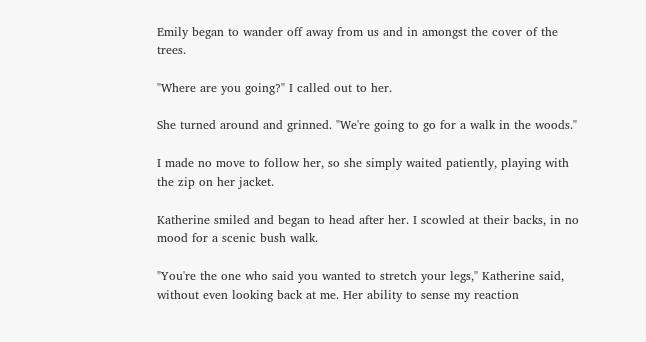Emily began to wander off away from us and in amongst the cover of the trees.

"Where are you going?" I called out to her.

She turned around and grinned. "We're going to go for a walk in the woods."

I made no move to follow her, so she simply waited patiently, playing with the zip on her jacket.

Katherine smiled and began to head after her. I scowled at their backs, in no mood for a scenic bush walk.

"You're the one who said you wanted to stretch your legs," Katherine said, without even looking back at me. Her ability to sense my reaction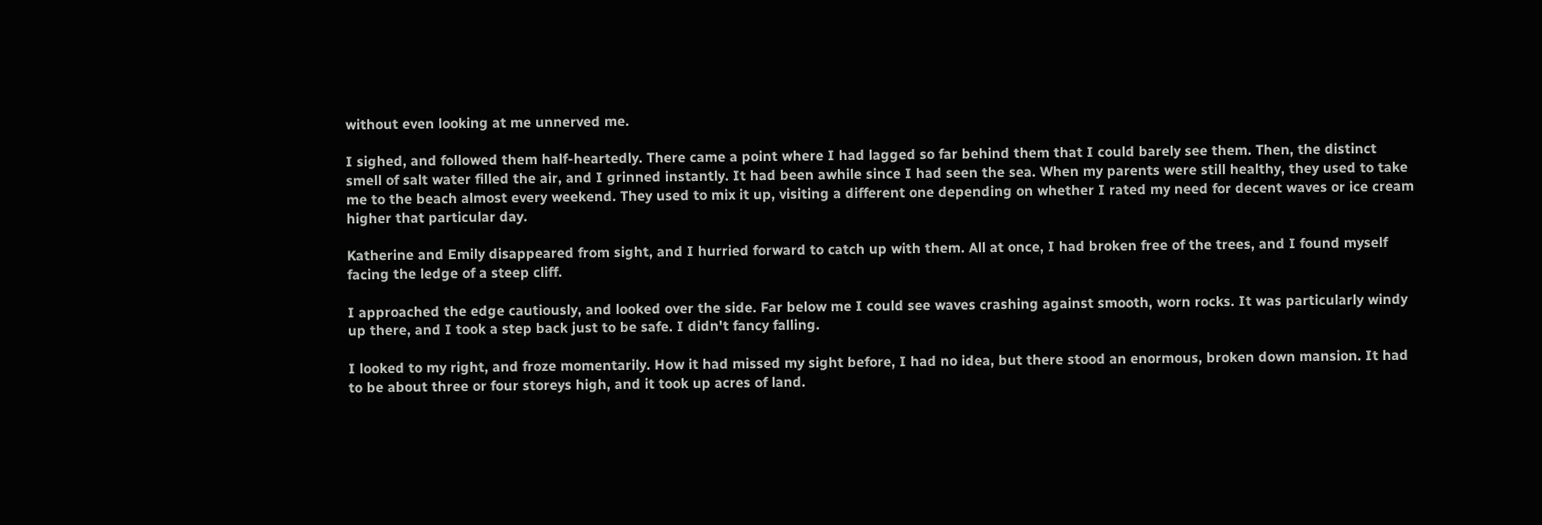without even looking at me unnerved me.

I sighed, and followed them half-heartedly. There came a point where I had lagged so far behind them that I could barely see them. Then, the distinct smell of salt water filled the air, and I grinned instantly. It had been awhile since I had seen the sea. When my parents were still healthy, they used to take me to the beach almost every weekend. They used to mix it up, visiting a different one depending on whether I rated my need for decent waves or ice cream higher that particular day.

Katherine and Emily disappeared from sight, and I hurried forward to catch up with them. All at once, I had broken free of the trees, and I found myself facing the ledge of a steep cliff.

I approached the edge cautiously, and looked over the side. Far below me I could see waves crashing against smooth, worn rocks. It was particularly windy up there, and I took a step back just to be safe. I didn't fancy falling.

I looked to my right, and froze momentarily. How it had missed my sight before, I had no idea, but there stood an enormous, broken down mansion. It had to be about three or four storeys high, and it took up acres of land.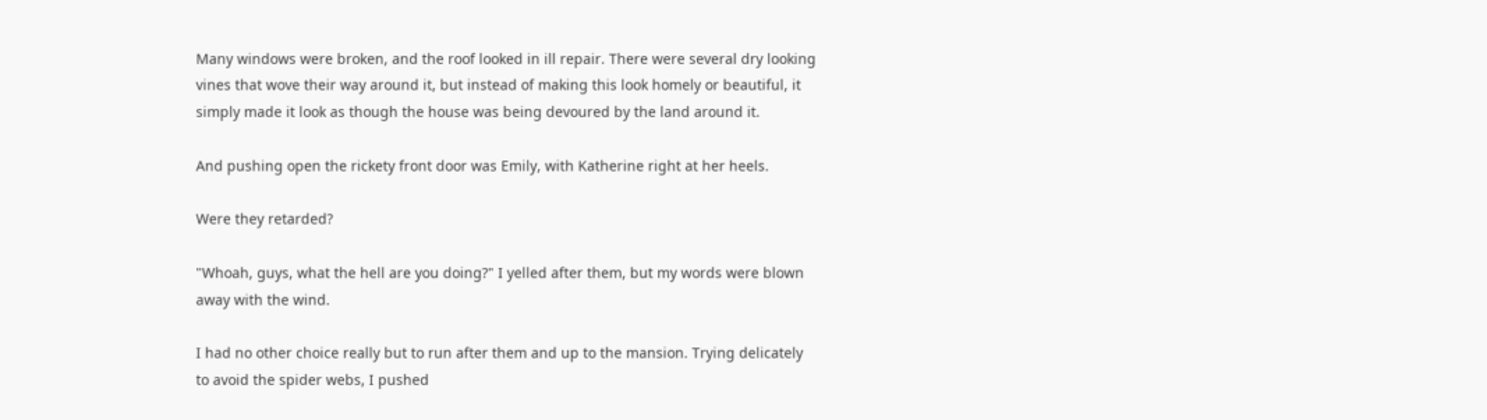Many windows were broken, and the roof looked in ill repair. There were several dry looking vines that wove their way around it, but instead of making this look homely or beautiful, it simply made it look as though the house was being devoured by the land around it.

And pushing open the rickety front door was Emily, with Katherine right at her heels.

Were they retarded?

"Whoah, guys, what the hell are you doing?" I yelled after them, but my words were blown away with the wind.

I had no other choice really but to run after them and up to the mansion. Trying delicately to avoid the spider webs, I pushed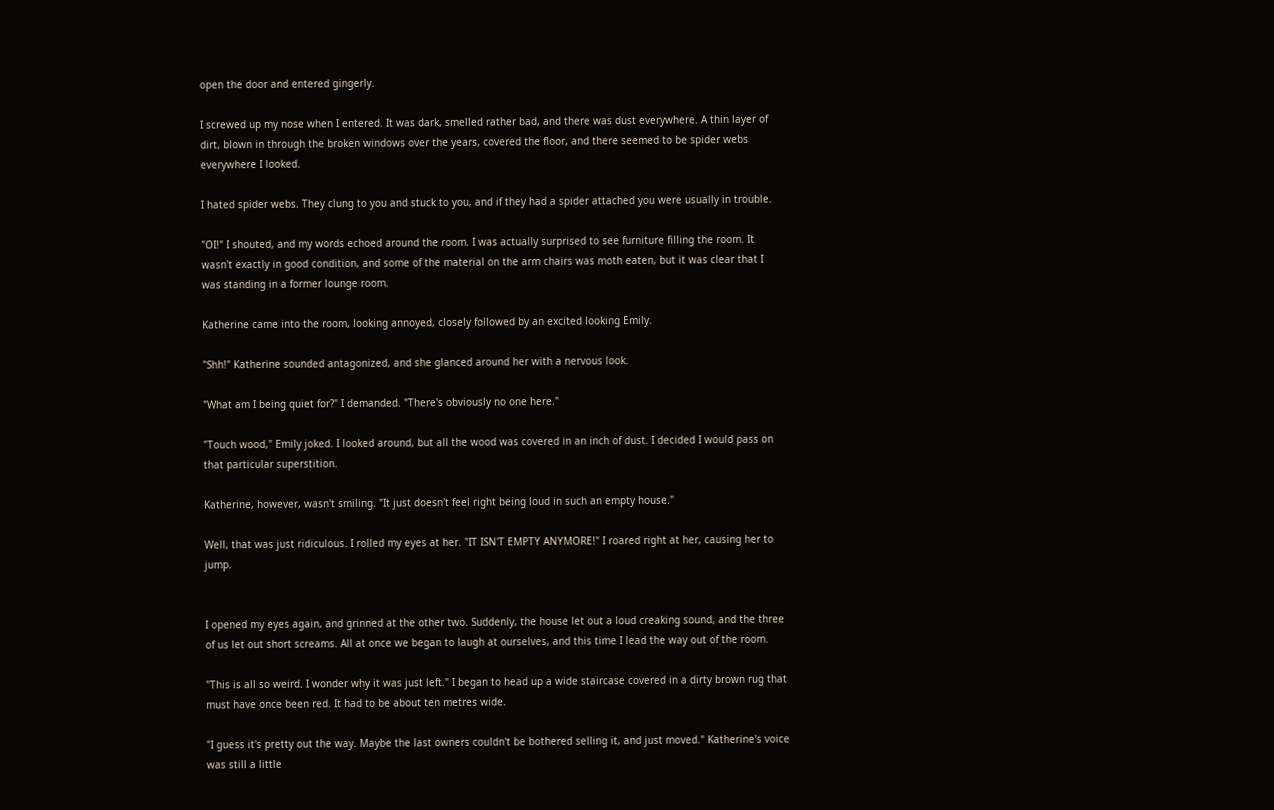open the door and entered gingerly.

I screwed up my nose when I entered. It was dark, smelled rather bad, and there was dust everywhere. A thin layer of dirt, blown in through the broken windows over the years, covered the floor, and there seemed to be spider webs everywhere I looked.

I hated spider webs. They clung to you and stuck to you, and if they had a spider attached you were usually in trouble.

"OI!" I shouted, and my words echoed around the room. I was actually surprised to see furniture filling the room. It wasn't exactly in good condition, and some of the material on the arm chairs was moth eaten, but it was clear that I was standing in a former lounge room.

Katherine came into the room, looking annoyed, closely followed by an excited looking Emily.

"Shh!" Katherine sounded antagonized, and she glanced around her with a nervous look.

"What am I being quiet for?" I demanded. "There's obviously no one here."

"Touch wood," Emily joked. I looked around, but all the wood was covered in an inch of dust. I decided I would pass on that particular superstition.

Katherine, however, wasn't smiling. "It just doesn't feel right being loud in such an empty house."

Well, that was just ridiculous. I rolled my eyes at her. "IT ISN'T EMPTY ANYMORE!" I roared right at her, causing her to jump.


I opened my eyes again, and grinned at the other two. Suddenly, the house let out a loud creaking sound, and the three of us let out short screams. All at once we began to laugh at ourselves, and this time I lead the way out of the room.

"This is all so weird. I wonder why it was just left." I began to head up a wide staircase covered in a dirty brown rug that must have once been red. It had to be about ten metres wide.

"I guess it's pretty out the way. Maybe the last owners couldn't be bothered selling it, and just moved." Katherine's voice was still a little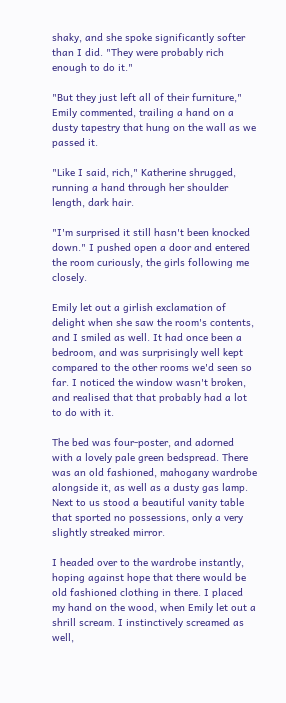shaky, and she spoke significantly softer than I did. "They were probably rich enough to do it."

"But they just left all of their furniture," Emily commented, trailing a hand on a dusty tapestry that hung on the wall as we passed it.

"Like I said, rich," Katherine shrugged, running a hand through her shoulder length, dark hair.

"I'm surprised it still hasn't been knocked down." I pushed open a door and entered the room curiously, the girls following me closely.

Emily let out a girlish exclamation of delight when she saw the room's contents, and I smiled as well. It had once been a bedroom, and was surprisingly well kept compared to the other rooms we'd seen so far. I noticed the window wasn't broken, and realised that that probably had a lot to do with it.

The bed was four-poster, and adorned with a lovely pale green bedspread. There was an old fashioned, mahogany wardrobe alongside it, as well as a dusty gas lamp. Next to us stood a beautiful vanity table that sported no possessions, only a very slightly streaked mirror.

I headed over to the wardrobe instantly, hoping against hope that there would be old fashioned clothing in there. I placed my hand on the wood, when Emily let out a shrill scream. I instinctively screamed as well,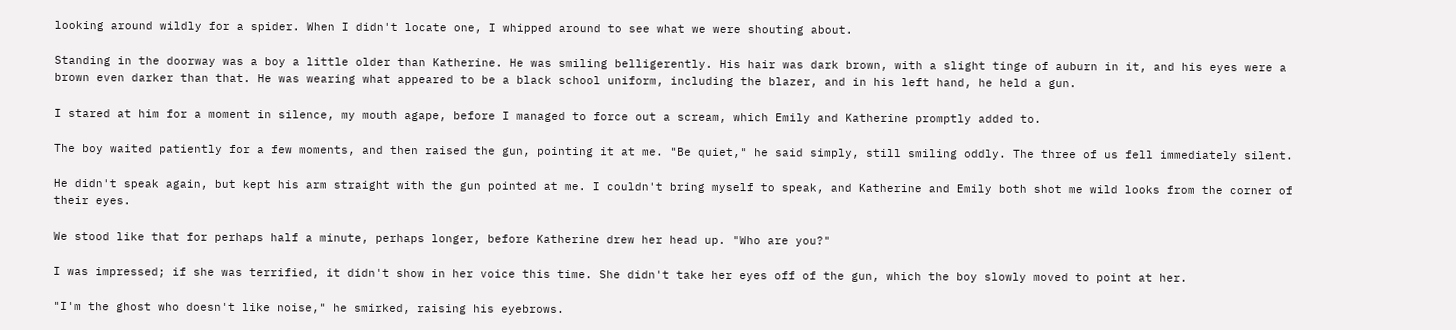looking around wildly for a spider. When I didn't locate one, I whipped around to see what we were shouting about.

Standing in the doorway was a boy a little older than Katherine. He was smiling belligerently. His hair was dark brown, with a slight tinge of auburn in it, and his eyes were a brown even darker than that. He was wearing what appeared to be a black school uniform, including the blazer, and in his left hand, he held a gun.

I stared at him for a moment in silence, my mouth agape, before I managed to force out a scream, which Emily and Katherine promptly added to.

The boy waited patiently for a few moments, and then raised the gun, pointing it at me. "Be quiet," he said simply, still smiling oddly. The three of us fell immediately silent.

He didn't speak again, but kept his arm straight with the gun pointed at me. I couldn't bring myself to speak, and Katherine and Emily both shot me wild looks from the corner of their eyes.

We stood like that for perhaps half a minute, perhaps longer, before Katherine drew her head up. "Who are you?"

I was impressed; if she was terrified, it didn't show in her voice this time. She didn't take her eyes off of the gun, which the boy slowly moved to point at her.

"I'm the ghost who doesn't like noise," he smirked, raising his eyebrows.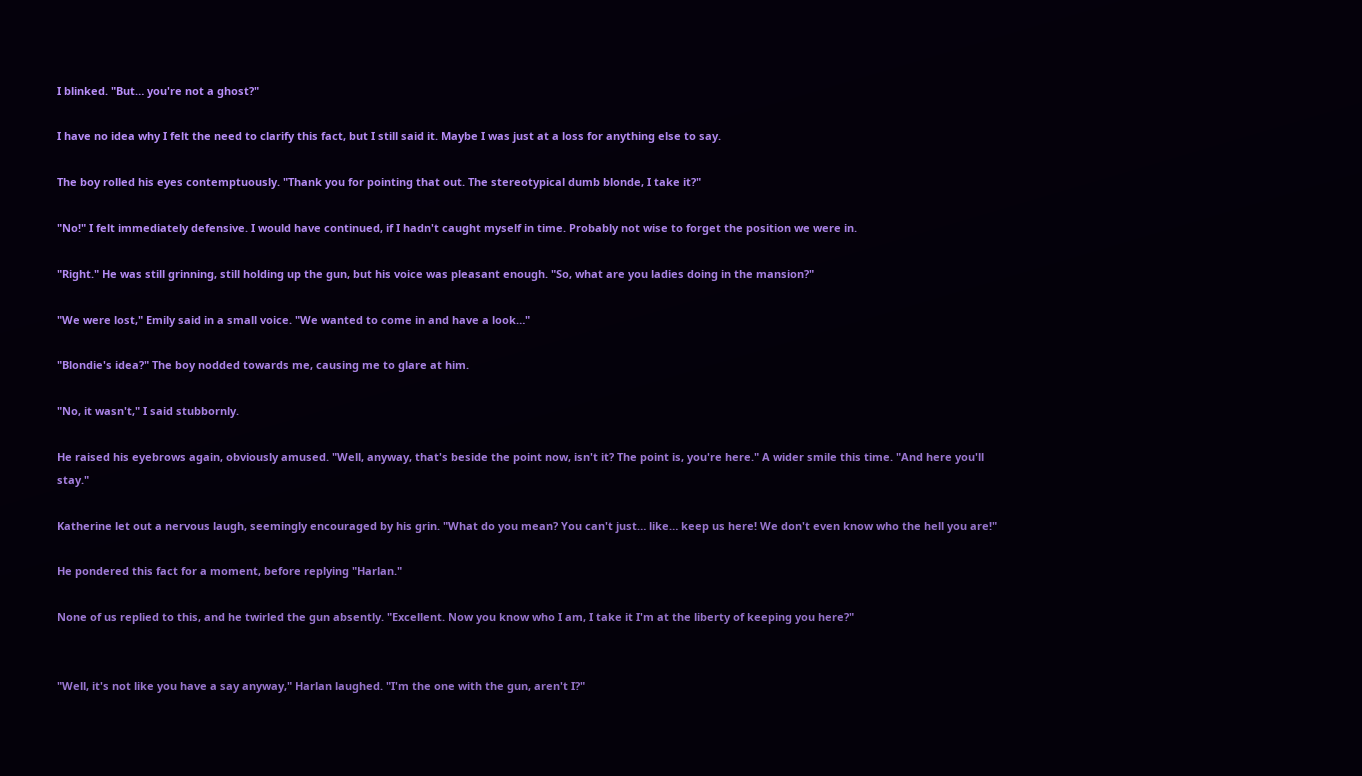I blinked. "But… you're not a ghost?"

I have no idea why I felt the need to clarify this fact, but I still said it. Maybe I was just at a loss for anything else to say.

The boy rolled his eyes contemptuously. "Thank you for pointing that out. The stereotypical dumb blonde, I take it?"

"No!" I felt immediately defensive. I would have continued, if I hadn't caught myself in time. Probably not wise to forget the position we were in.

"Right." He was still grinning, still holding up the gun, but his voice was pleasant enough. "So, what are you ladies doing in the mansion?"

"We were lost," Emily said in a small voice. "We wanted to come in and have a look…"

"Blondie's idea?" The boy nodded towards me, causing me to glare at him.

"No, it wasn't," I said stubbornly.

He raised his eyebrows again, obviously amused. "Well, anyway, that's beside the point now, isn't it? The point is, you're here." A wider smile this time. "And here you'll stay."

Katherine let out a nervous laugh, seemingly encouraged by his grin. "What do you mean? You can't just… like… keep us here! We don't even know who the hell you are!"

He pondered this fact for a moment, before replying "Harlan."

None of us replied to this, and he twirled the gun absently. "Excellent. Now you know who I am, I take it I'm at the liberty of keeping you here?"


"Well, it's not like you have a say anyway," Harlan laughed. "I'm the one with the gun, aren't I?"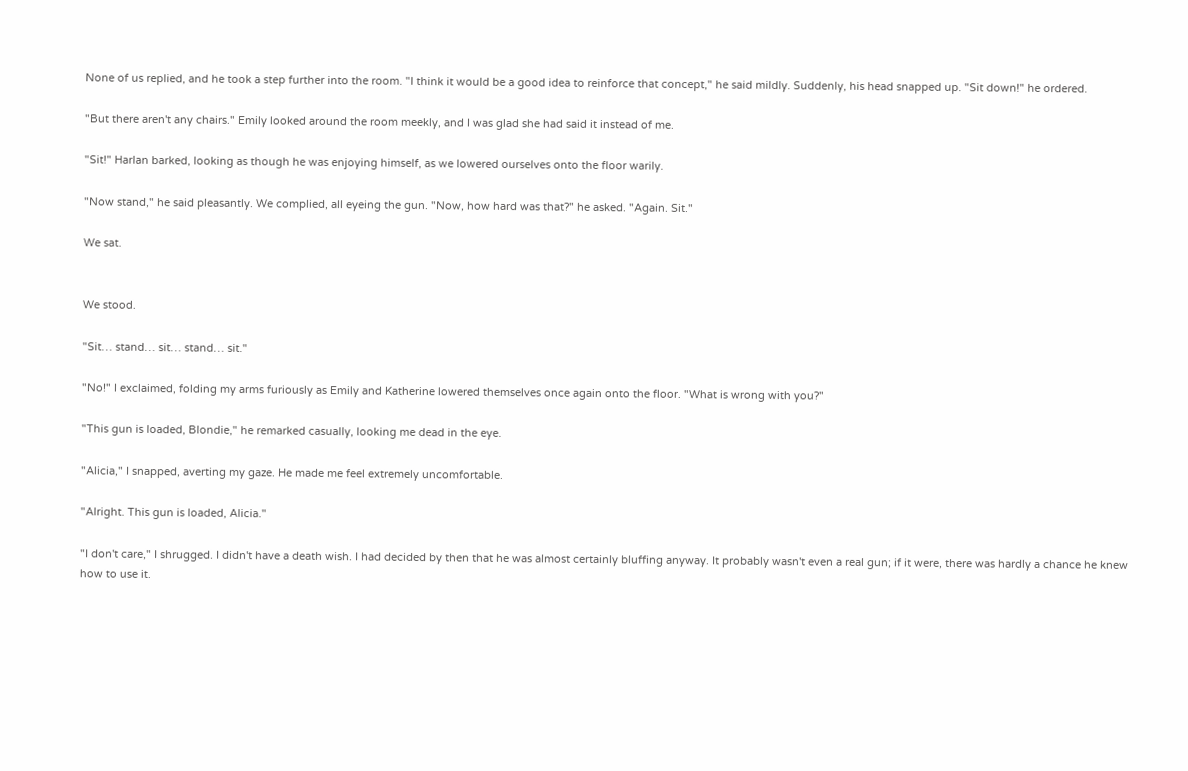None of us replied, and he took a step further into the room. "I think it would be a good idea to reinforce that concept," he said mildly. Suddenly, his head snapped up. "Sit down!" he ordered.

"But there aren't any chairs." Emily looked around the room meekly, and I was glad she had said it instead of me.

"Sit!" Harlan barked, looking as though he was enjoying himself, as we lowered ourselves onto the floor warily.

"Now stand," he said pleasantly. We complied, all eyeing the gun. "Now, how hard was that?" he asked. "Again. Sit."

We sat.


We stood.

"Sit… stand… sit… stand… sit."

"No!" I exclaimed, folding my arms furiously as Emily and Katherine lowered themselves once again onto the floor. "What is wrong with you?"

"This gun is loaded, Blondie," he remarked casually, looking me dead in the eye.

"Alicia," I snapped, averting my gaze. He made me feel extremely uncomfortable.

"Alright. This gun is loaded, Alicia."

"I don't care," I shrugged. I didn't have a death wish. I had decided by then that he was almost certainly bluffing anyway. It probably wasn't even a real gun; if it were, there was hardly a chance he knew how to use it.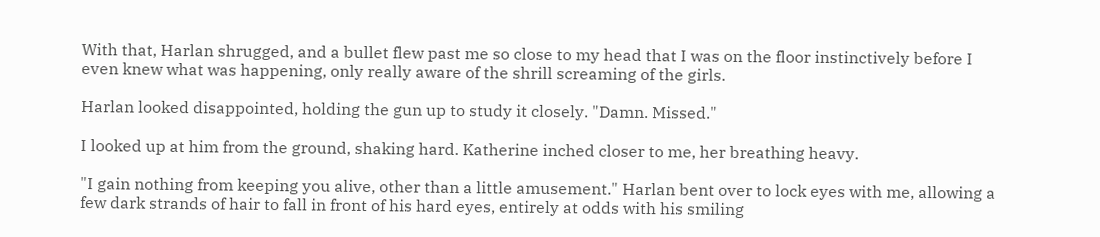With that, Harlan shrugged, and a bullet flew past me so close to my head that I was on the floor instinctively before I even knew what was happening, only really aware of the shrill screaming of the girls.

Harlan looked disappointed, holding the gun up to study it closely. "Damn. Missed."

I looked up at him from the ground, shaking hard. Katherine inched closer to me, her breathing heavy.

"I gain nothing from keeping you alive, other than a little amusement." Harlan bent over to lock eyes with me, allowing a few dark strands of hair to fall in front of his hard eyes, entirely at odds with his smiling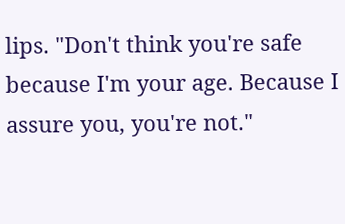lips. "Don't think you're safe because I'm your age. Because I assure you, you're not."